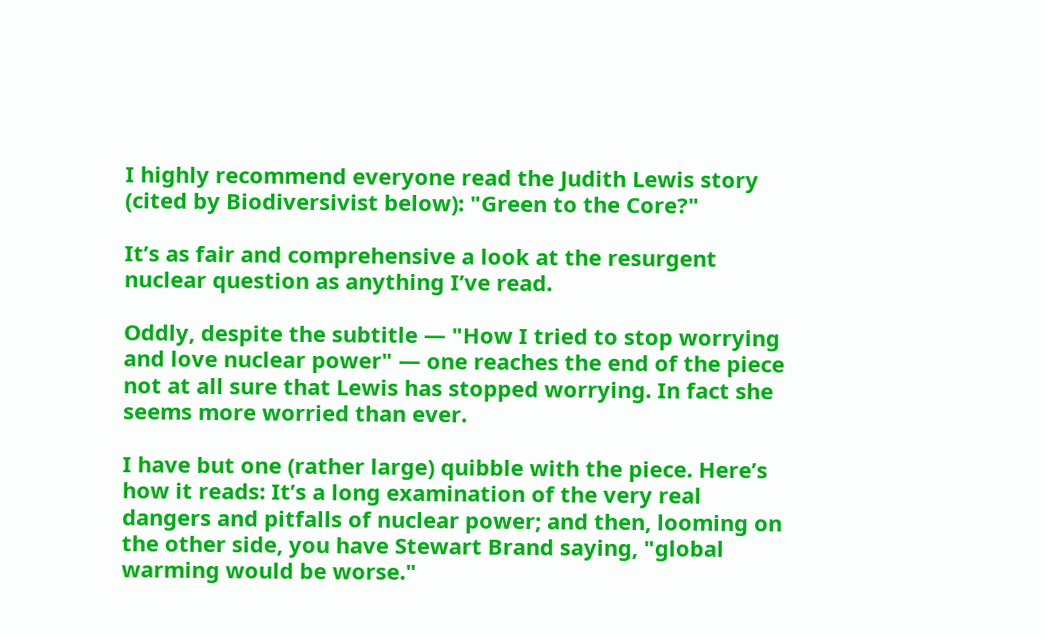I highly recommend everyone read the Judith Lewis story (cited by Biodiversivist below): "Green to the Core?"

It’s as fair and comprehensive a look at the resurgent nuclear question as anything I’ve read.

Oddly, despite the subtitle — "How I tried to stop worrying and love nuclear power" — one reaches the end of the piece not at all sure that Lewis has stopped worrying. In fact she seems more worried than ever.

I have but one (rather large) quibble with the piece. Here’s how it reads: It’s a long examination of the very real dangers and pitfalls of nuclear power; and then, looming on the other side, you have Stewart Brand saying, "global warming would be worse."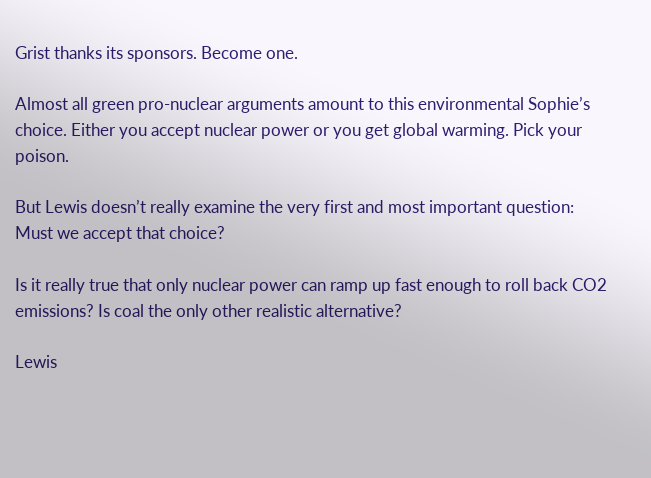Grist thanks its sponsors. Become one.

Almost all green pro-nuclear arguments amount to this environmental Sophie’s choice. Either you accept nuclear power or you get global warming. Pick your poison.

But Lewis doesn’t really examine the very first and most important question: Must we accept that choice?

Is it really true that only nuclear power can ramp up fast enough to roll back CO2 emissions? Is coal the only other realistic alternative?

Lewis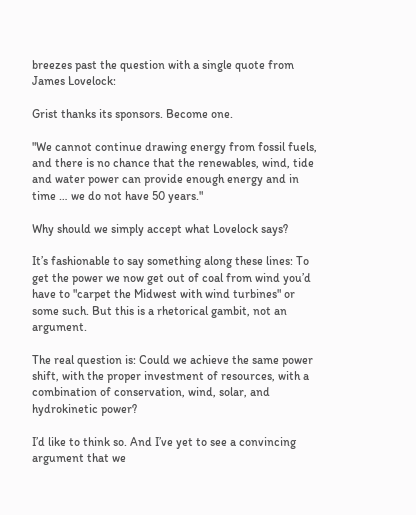breezes past the question with a single quote from James Lovelock:

Grist thanks its sponsors. Become one.

"We cannot continue drawing energy from fossil fuels, and there is no chance that the renewables, wind, tide and water power can provide enough energy and in time … we do not have 50 years."

Why should we simply accept what Lovelock says?

It’s fashionable to say something along these lines: To get the power we now get out of coal from wind you’d have to "carpet the Midwest with wind turbines" or some such. But this is a rhetorical gambit, not an argument.

The real question is: Could we achieve the same power shift, with the proper investment of resources, with a combination of conservation, wind, solar, and hydrokinetic power?

I’d like to think so. And I’ve yet to see a convincing argument that we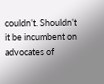couldn’t. Shouldn’t it be incumbent on advocates of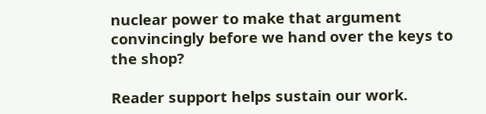nuclear power to make that argument convincingly before we hand over the keys to the shop?

Reader support helps sustain our work.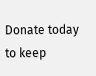Donate today to keep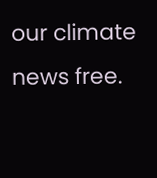our climate news free.